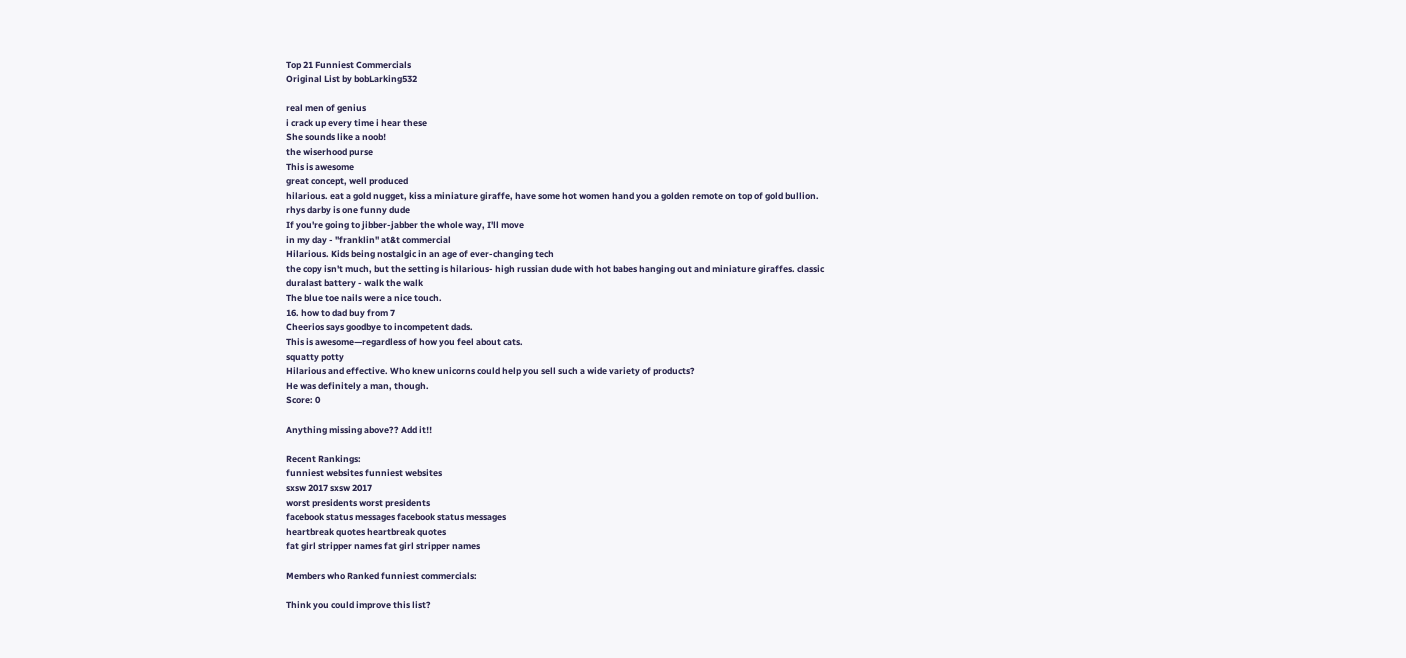Top 21 Funniest Commercials
Original List by bobLarking532

real men of genius
i crack up every time i hear these
She sounds like a noob!
the wiserhood purse
This is awesome
great concept, well produced
hilarious. eat a gold nugget, kiss a miniature giraffe, have some hot women hand you a golden remote on top of gold bullion.
rhys darby is one funny dude
If you're going to jibber-jabber the whole way, I'll move
in my day - "franklin" at&t commercial
Hilarious. Kids being nostalgic in an age of ever-changing tech
the copy isn't much, but the setting is hilarious- high russian dude with hot babes hanging out and miniature giraffes. classic
duralast battery - walk the walk
The blue toe nails were a nice touch.
16. how to dad buy from 7
Cheerios says goodbye to incompetent dads.
This is awesome—regardless of how you feel about cats.
squatty potty
Hilarious and effective. Who knew unicorns could help you sell such a wide variety of products?
He was definitely a man, though.
Score: 0

Anything missing above?? Add it!!

Recent Rankings:
funniest websites funniest websites
sxsw 2017 sxsw 2017
worst presidents worst presidents
facebook status messages facebook status messages
heartbreak quotes heartbreak quotes
fat girl stripper names fat girl stripper names

Members who Ranked funniest commercials:

Think you could improve this list?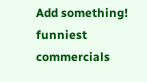Add something!
funniest commercials